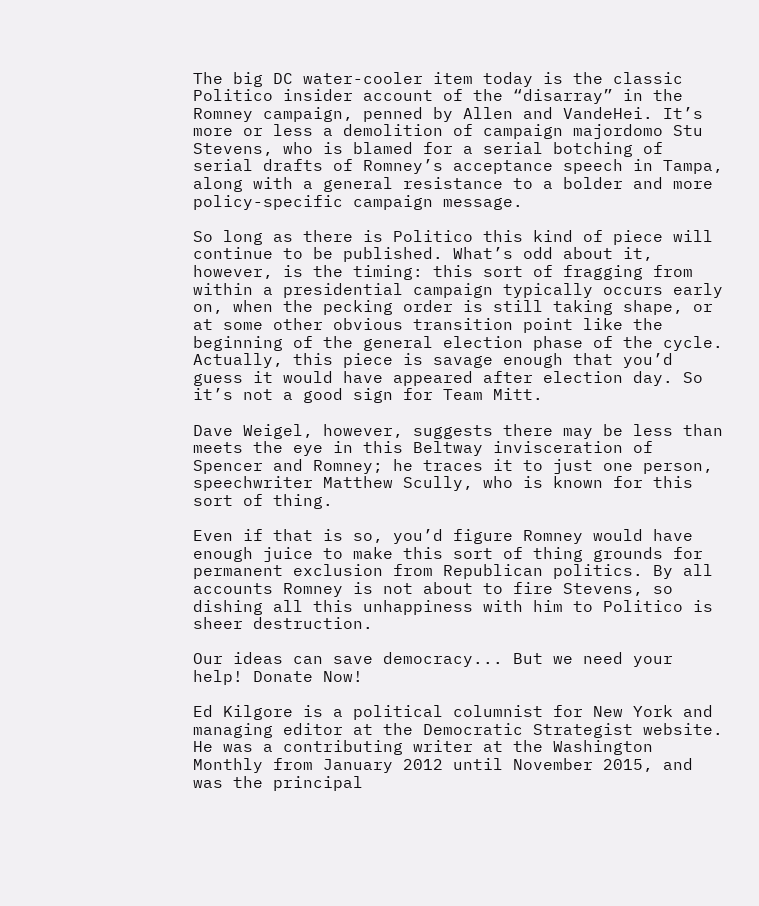The big DC water-cooler item today is the classic Politico insider account of the “disarray” in the Romney campaign, penned by Allen and VandeHei. It’s more or less a demolition of campaign majordomo Stu Stevens, who is blamed for a serial botching of serial drafts of Romney’s acceptance speech in Tampa, along with a general resistance to a bolder and more policy-specific campaign message.

So long as there is Politico this kind of piece will continue to be published. What’s odd about it, however, is the timing: this sort of fragging from within a presidential campaign typically occurs early on, when the pecking order is still taking shape, or at some other obvious transition point like the beginning of the general election phase of the cycle. Actually, this piece is savage enough that you’d guess it would have appeared after election day. So it’s not a good sign for Team Mitt.

Dave Weigel, however, suggests there may be less than meets the eye in this Beltway invisceration of Spencer and Romney; he traces it to just one person, speechwriter Matthew Scully, who is known for this sort of thing.

Even if that is so, you’d figure Romney would have enough juice to make this sort of thing grounds for permanent exclusion from Republican politics. By all accounts Romney is not about to fire Stevens, so dishing all this unhappiness with him to Politico is sheer destruction.

Our ideas can save democracy... But we need your help! Donate Now!

Ed Kilgore is a political columnist for New York and managing editor at the Democratic Strategist website. He was a contributing writer at the Washington Monthly from January 2012 until November 2015, and was the principal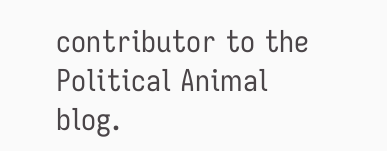contributor to the Political Animal blog.